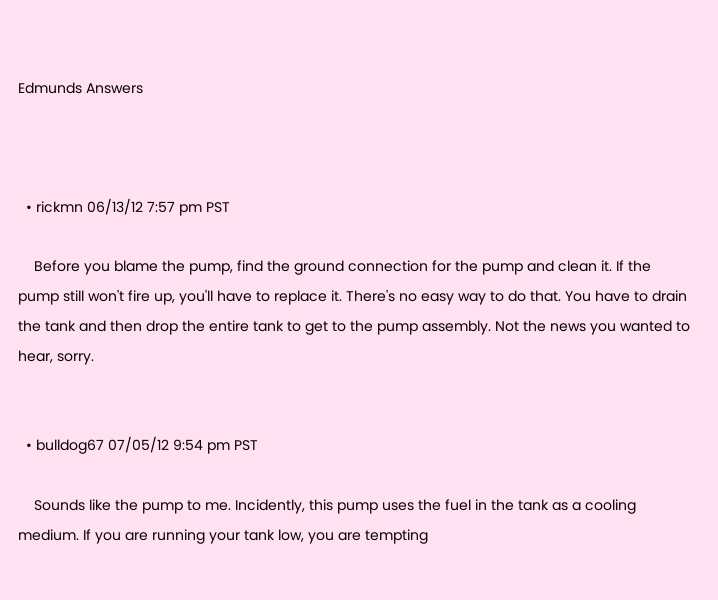Edmunds Answers



  • rickmn 06/13/12 7:57 pm PST

    Before you blame the pump, find the ground connection for the pump and clean it. If the pump still won't fire up, you'll have to replace it. There's no easy way to do that. You have to drain the tank and then drop the entire tank to get to the pump assembly. Not the news you wanted to hear, sorry.


  • bulldog67 07/05/12 9:54 pm PST

    Sounds like the pump to me. Incidently, this pump uses the fuel in the tank as a cooling medium. If you are running your tank low, you are tempting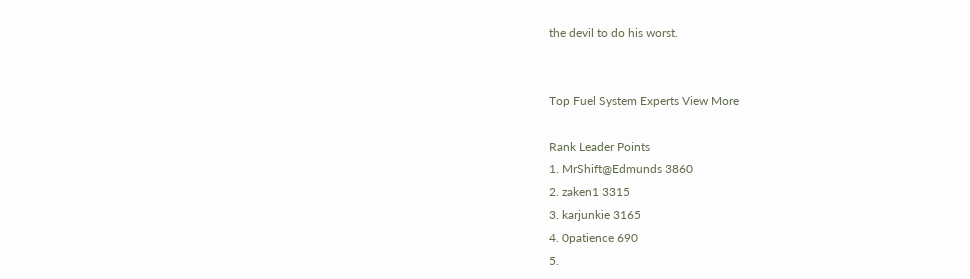the devil to do his worst.


Top Fuel System Experts View More

Rank Leader Points
1. MrShift@Edmunds 3860
2. zaken1 3315
3. karjunkie 3165
4. 0patience 690
5.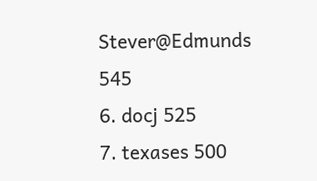Stever@Edmunds 545
6. docj 525
7. texases 500